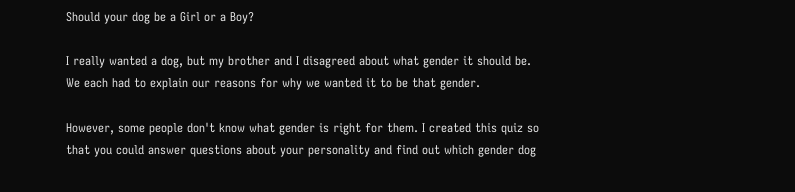Should your dog be a Girl or a Boy?

I really wanted a dog, but my brother and I disagreed about what gender it should be. We each had to explain our reasons for why we wanted it to be that gender.

However, some people don't know what gender is right for them. I created this quiz so that you could answer questions about your personality and find out which gender dog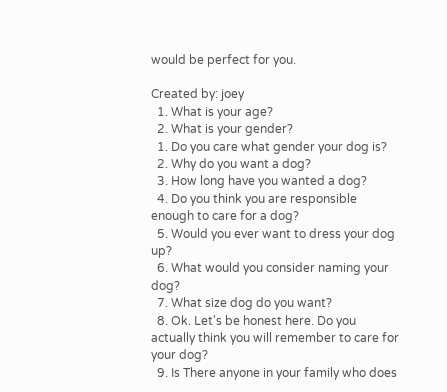would be perfect for you.

Created by: joey
  1. What is your age?
  2. What is your gender?
  1. Do you care what gender your dog is?
  2. Why do you want a dog?
  3. How long have you wanted a dog?
  4. Do you think you are responsible enough to care for a dog?
  5. Would you ever want to dress your dog up?
  6. What would you consider naming your dog?
  7. What size dog do you want?
  8. Ok. Let's be honest here. Do you actually think you will remember to care for your dog?
  9. Is There anyone in your family who does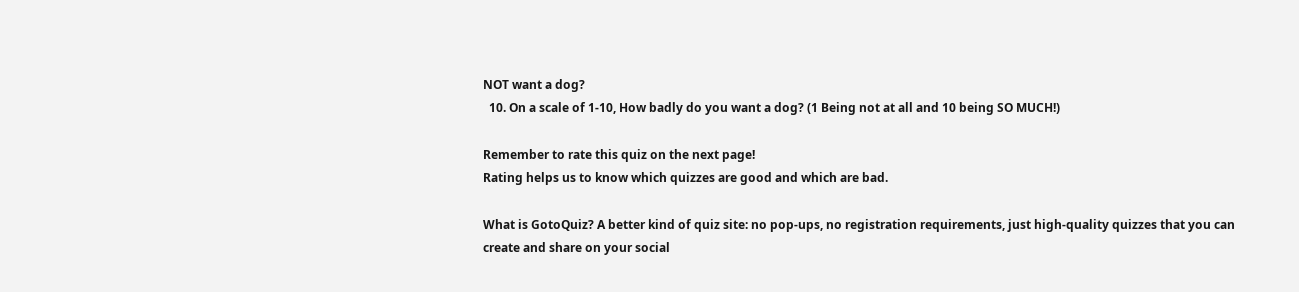NOT want a dog?
  10. On a scale of 1-10, How badly do you want a dog? (1 Being not at all and 10 being SO MUCH!)

Remember to rate this quiz on the next page!
Rating helps us to know which quizzes are good and which are bad.

What is GotoQuiz? A better kind of quiz site: no pop-ups, no registration requirements, just high-quality quizzes that you can create and share on your social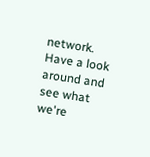network. Have a look around and see what we're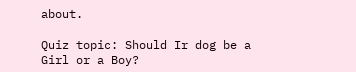about.

Quiz topic: Should Ir dog be a Girl or a Boy?